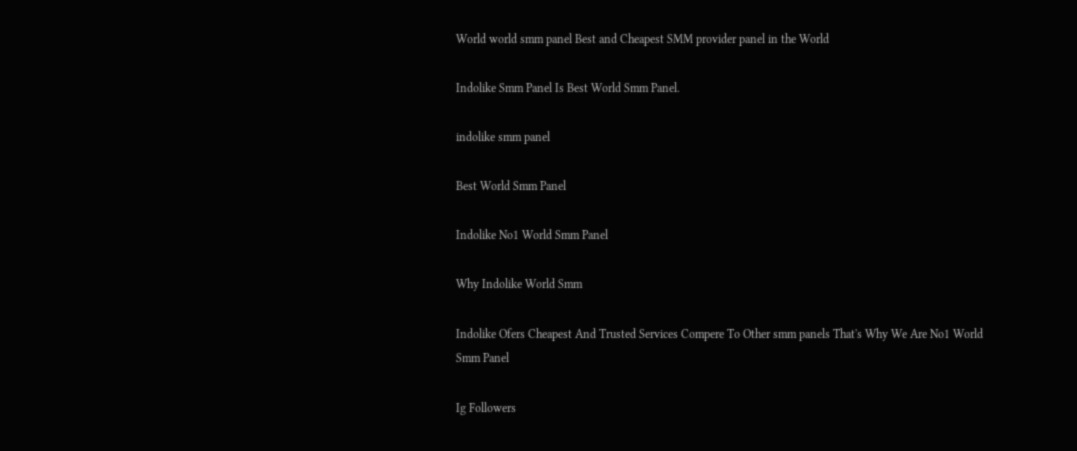World world smm panel Best and Cheapest SMM provider panel in the World

Indolike Smm Panel Is Best World Smm Panel.

indolike smm panel

Best World Smm Panel

Indolike No1 World Smm Panel

Why Indolike World Smm

Indolike Ofers Cheapest And Trusted Services Compere To Other smm panels That's Why We Are No1 World Smm Panel

Ig Followers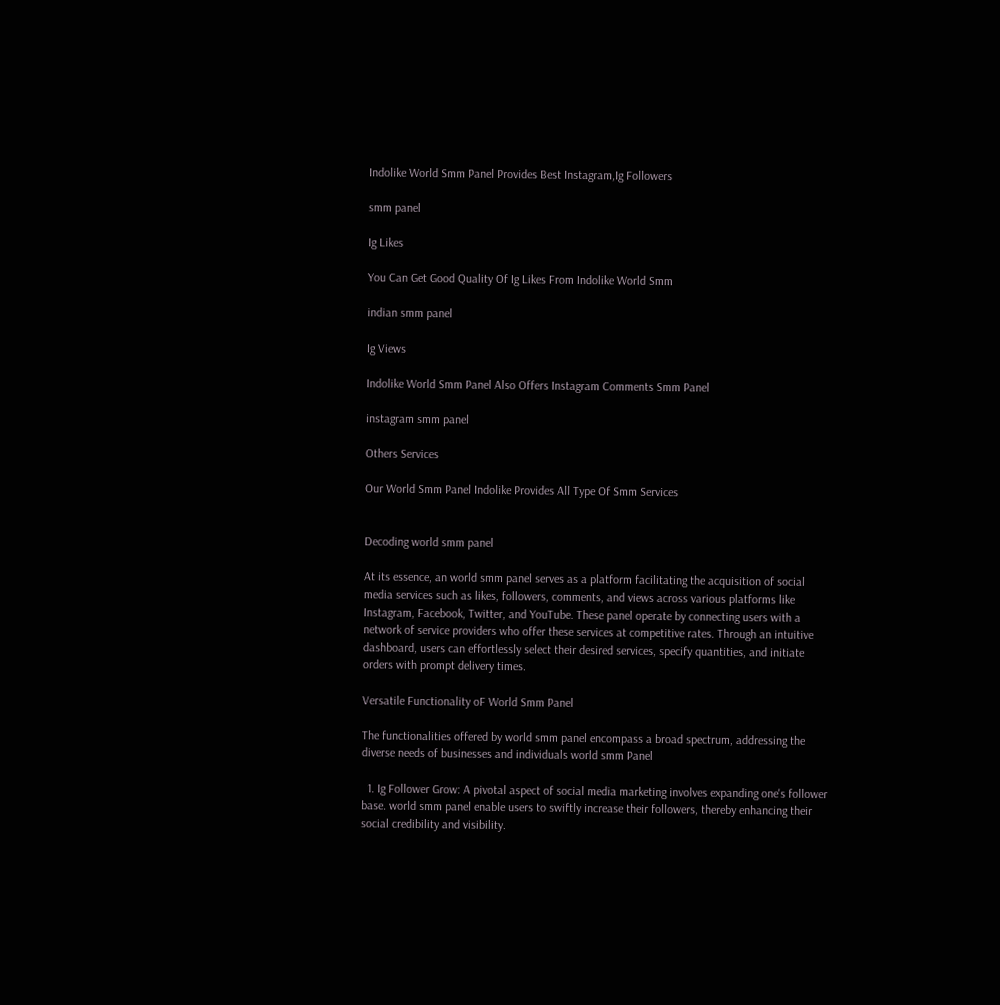Indolike World Smm Panel Provides Best Instagram,Ig Followers

smm panel

Ig Likes

You Can Get Good Quality Of Ig Likes From Indolike World Smm

indian smm panel

Ig Views

Indolike World Smm Panel Also Offers Instagram Comments Smm Panel

instagram smm panel

Others Services

Our World Smm Panel Indolike Provides All Type Of Smm Services


Decoding world smm panel

At its essence, an world smm panel serves as a platform facilitating the acquisition of social media services such as likes, followers, comments, and views across various platforms like Instagram, Facebook, Twitter, and YouTube. These panel operate by connecting users with a network of service providers who offer these services at competitive rates. Through an intuitive dashboard, users can effortlessly select their desired services, specify quantities, and initiate orders with prompt delivery times.

Versatile Functionality oF World Smm Panel

The functionalities offered by world smm panel encompass a broad spectrum, addressing the diverse needs of businesses and individuals world smm Panel

  1. Ig Follower Grow: A pivotal aspect of social media marketing involves expanding one's follower base. world smm panel enable users to swiftly increase their followers, thereby enhancing their social credibility and visibility.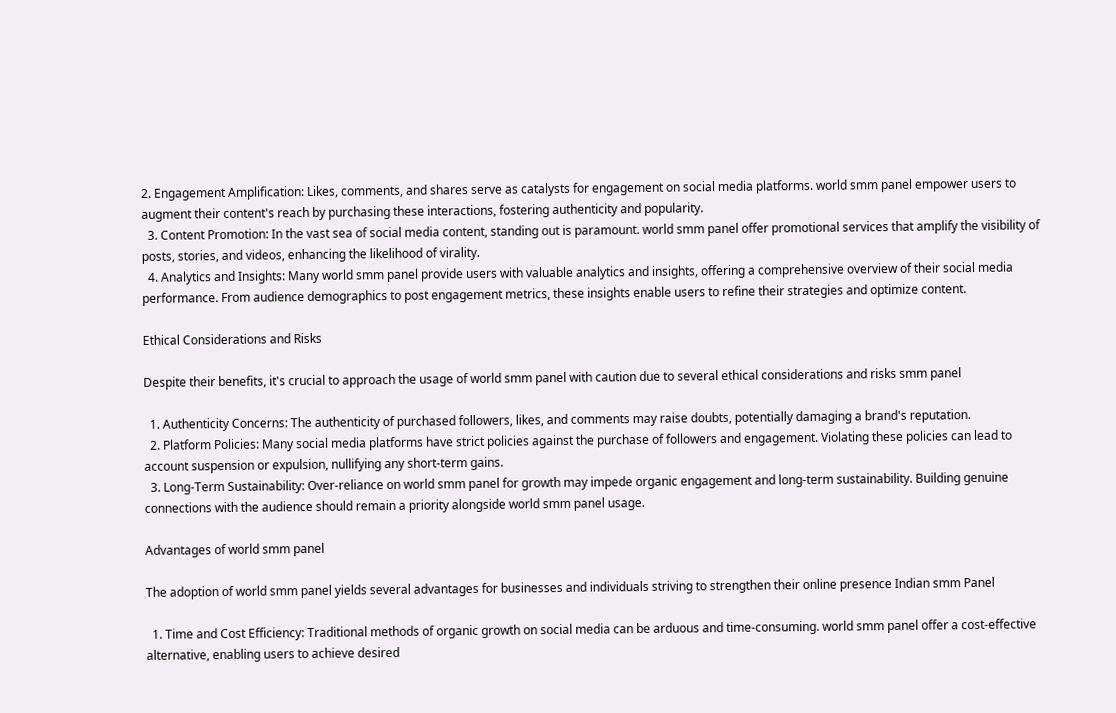2. Engagement Amplification: Likes, comments, and shares serve as catalysts for engagement on social media platforms. world smm panel empower users to augment their content's reach by purchasing these interactions, fostering authenticity and popularity.
  3. Content Promotion: In the vast sea of social media content, standing out is paramount. world smm panel offer promotional services that amplify the visibility of posts, stories, and videos, enhancing the likelihood of virality.
  4. Analytics and Insights: Many world smm panel provide users with valuable analytics and insights, offering a comprehensive overview of their social media performance. From audience demographics to post engagement metrics, these insights enable users to refine their strategies and optimize content.

Ethical Considerations and Risks

Despite their benefits, it's crucial to approach the usage of world smm panel with caution due to several ethical considerations and risks smm panel

  1. Authenticity Concerns: The authenticity of purchased followers, likes, and comments may raise doubts, potentially damaging a brand's reputation.
  2. Platform Policies: Many social media platforms have strict policies against the purchase of followers and engagement. Violating these policies can lead to account suspension or expulsion, nullifying any short-term gains.
  3. Long-Term Sustainability: Over-reliance on world smm panel for growth may impede organic engagement and long-term sustainability. Building genuine connections with the audience should remain a priority alongside world smm panel usage.

Advantages of world smm panel

The adoption of world smm panel yields several advantages for businesses and individuals striving to strengthen their online presence Indian smm Panel

  1. Time and Cost Efficiency: Traditional methods of organic growth on social media can be arduous and time-consuming. world smm panel offer a cost-effective alternative, enabling users to achieve desired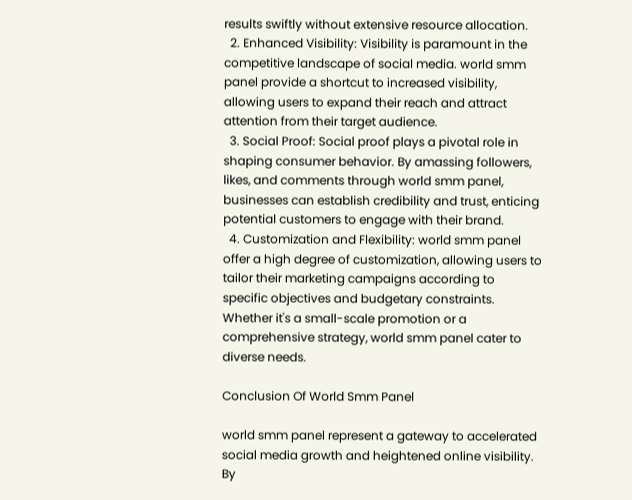results swiftly without extensive resource allocation.
  2. Enhanced Visibility: Visibility is paramount in the competitive landscape of social media. world smm panel provide a shortcut to increased visibility, allowing users to expand their reach and attract attention from their target audience.
  3. Social Proof: Social proof plays a pivotal role in shaping consumer behavior. By amassing followers, likes, and comments through world smm panel, businesses can establish credibility and trust, enticing potential customers to engage with their brand.
  4. Customization and Flexibility: world smm panel offer a high degree of customization, allowing users to tailor their marketing campaigns according to specific objectives and budgetary constraints. Whether it's a small-scale promotion or a comprehensive strategy, world smm panel cater to diverse needs.

Conclusion Of World Smm Panel

world smm panel represent a gateway to accelerated social media growth and heightened online visibility. By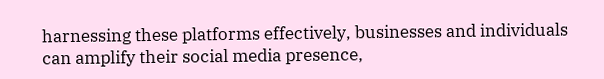harnessing these platforms effectively, businesses and individuals can amplify their social media presence,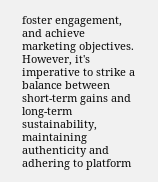foster engagement, and achieve marketing objectives. However, it's imperative to strike a balance between short-term gains and long-term sustainability, maintaining authenticity and adhering to platform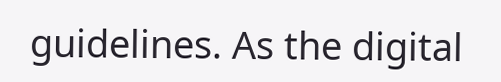guidelines. As the digital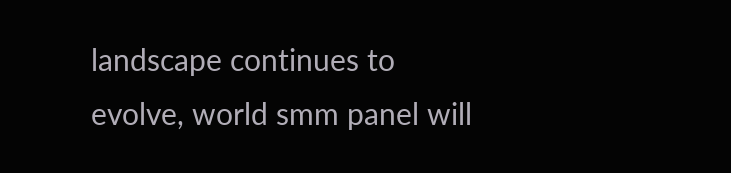landscape continues to evolve, world smm panel will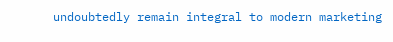undoubtedly remain integral to modern marketing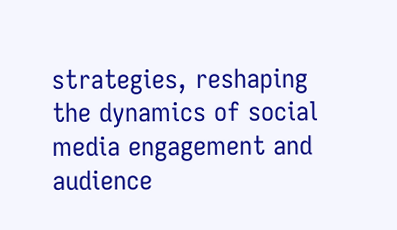strategies, reshaping the dynamics of social media engagement and audience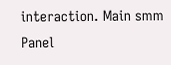interaction. Main smm Panel